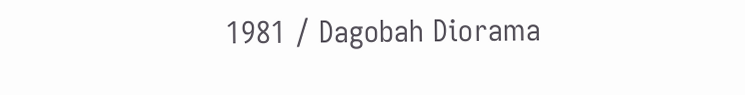1981 / Dagobah Diorama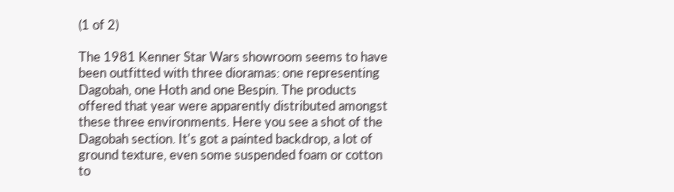(1 of 2)

The 1981 Kenner Star Wars showroom seems to have been outfitted with three dioramas: one representing Dagobah, one Hoth and one Bespin. The products offered that year were apparently distributed amongst these three environments. Here you see a shot of the Dagobah section. It's got a painted backdrop, a lot of ground texture, even some suspended foam or cotton to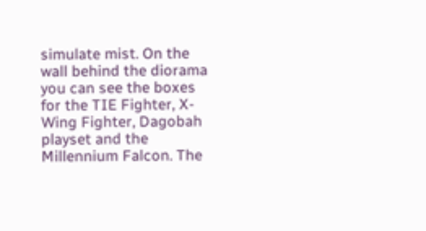simulate mist. On the wall behind the diorama you can see the boxes for the TIE Fighter, X-Wing Fighter, Dagobah playset and the Millennium Falcon. The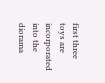first three toys are incorporated into the diorama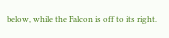below, while the Falcon is off to its right.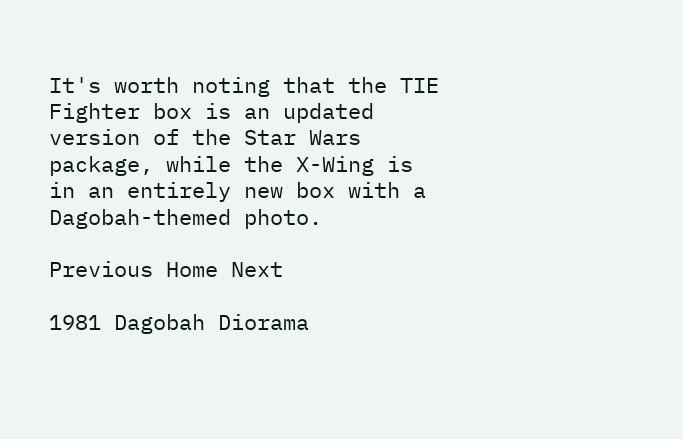It's worth noting that the TIE Fighter box is an updated version of the Star Wars package, while the X-Wing is in an entirely new box with a Dagobah-themed photo.

Previous Home Next

1981 Dagobah Diorama